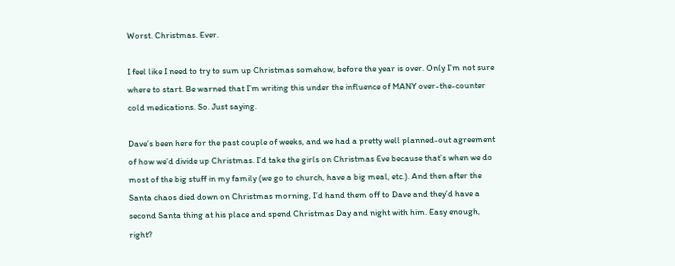Worst. Christmas. Ever.

I feel like I need to try to sum up Christmas somehow, before the year is over. Only I’m not sure where to start. Be warned that I’m writing this under the influence of MANY over-the-counter cold medications. So. Just saying.

Dave’s been here for the past couple of weeks, and we had a pretty well planned-out agreement of how we’d divide up Christmas. I’d take the girls on Christmas Eve because that’s when we do most of the big stuff in my family (we go to church, have a big meal, etc.). And then after the Santa chaos died down on Christmas morning, I’d hand them off to Dave and they’d have a second Santa thing at his place and spend Christmas Day and night with him. Easy enough, right?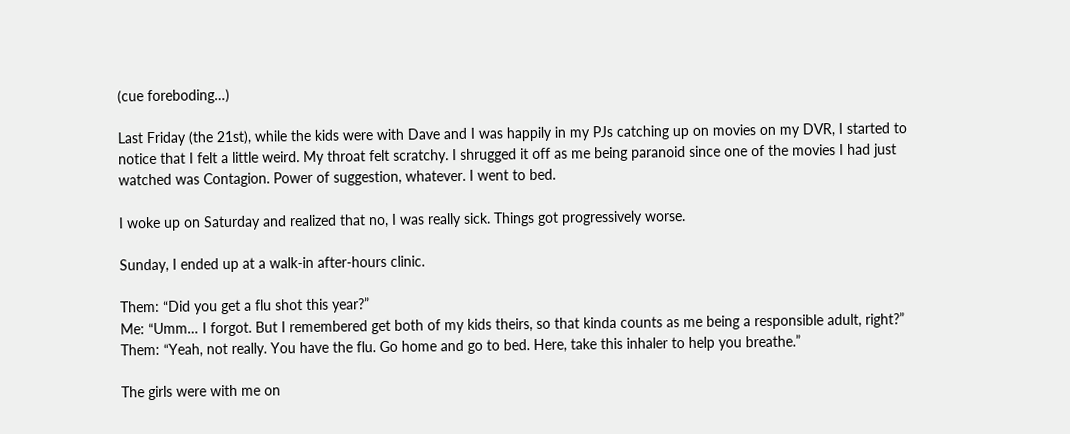(cue foreboding…)

Last Friday (the 21st), while the kids were with Dave and I was happily in my PJs catching up on movies on my DVR, I started to notice that I felt a little weird. My throat felt scratchy. I shrugged it off as me being paranoid since one of the movies I had just watched was Contagion. Power of suggestion, whatever. I went to bed.

I woke up on Saturday and realized that no, I was really sick. Things got progressively worse.

Sunday, I ended up at a walk-in after-hours clinic.

Them: “Did you get a flu shot this year?”
Me: “Umm… I forgot. But I remembered get both of my kids theirs, so that kinda counts as me being a responsible adult, right?”
Them: “Yeah, not really. You have the flu. Go home and go to bed. Here, take this inhaler to help you breathe.”

The girls were with me on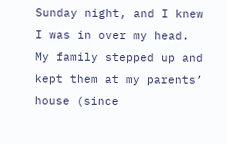Sunday night, and I knew I was in over my head. My family stepped up and kept them at my parents’ house (since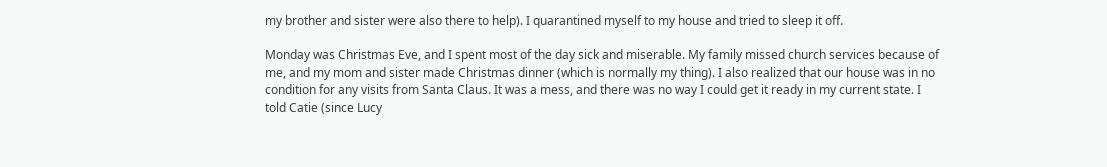my brother and sister were also there to help). I quarantined myself to my house and tried to sleep it off.

Monday was Christmas Eve, and I spent most of the day sick and miserable. My family missed church services because of me, and my mom and sister made Christmas dinner (which is normally my thing). I also realized that our house was in no condition for any visits from Santa Claus. It was a mess, and there was no way I could get it ready in my current state. I told Catie (since Lucy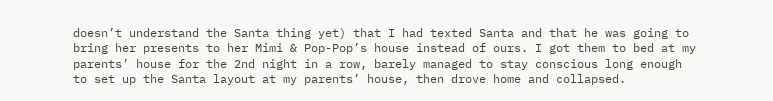doesn’t understand the Santa thing yet) that I had texted Santa and that he was going to bring her presents to her Mimi & Pop-Pop’s house instead of ours. I got them to bed at my parents’ house for the 2nd night in a row, barely managed to stay conscious long enough to set up the Santa layout at my parents’ house, then drove home and collapsed.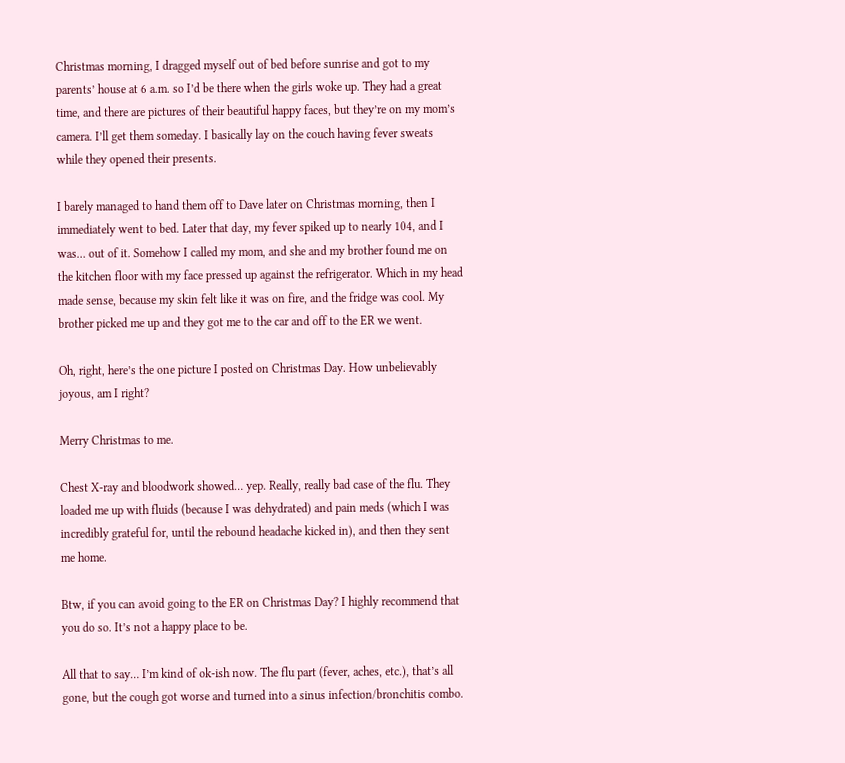Christmas morning, I dragged myself out of bed before sunrise and got to my parents’ house at 6 a.m. so I’d be there when the girls woke up. They had a great time, and there are pictures of their beautiful happy faces, but they’re on my mom’s camera. I’ll get them someday. I basically lay on the couch having fever sweats while they opened their presents.

I barely managed to hand them off to Dave later on Christmas morning, then I immediately went to bed. Later that day, my fever spiked up to nearly 104, and I was… out of it. Somehow I called my mom, and she and my brother found me on the kitchen floor with my face pressed up against the refrigerator. Which in my head made sense, because my skin felt like it was on fire, and the fridge was cool. My brother picked me up and they got me to the car and off to the ER we went.

Oh, right, here’s the one picture I posted on Christmas Day. How unbelievably joyous, am I right?

Merry Christmas to me.

Chest X-ray and bloodwork showed… yep. Really, really bad case of the flu. They loaded me up with fluids (because I was dehydrated) and pain meds (which I was incredibly grateful for, until the rebound headache kicked in), and then they sent me home.

Btw, if you can avoid going to the ER on Christmas Day? I highly recommend that you do so. It’s not a happy place to be.

All that to say… I’m kind of ok-ish now. The flu part (fever, aches, etc.), that’s all gone, but the cough got worse and turned into a sinus infection/bronchitis combo.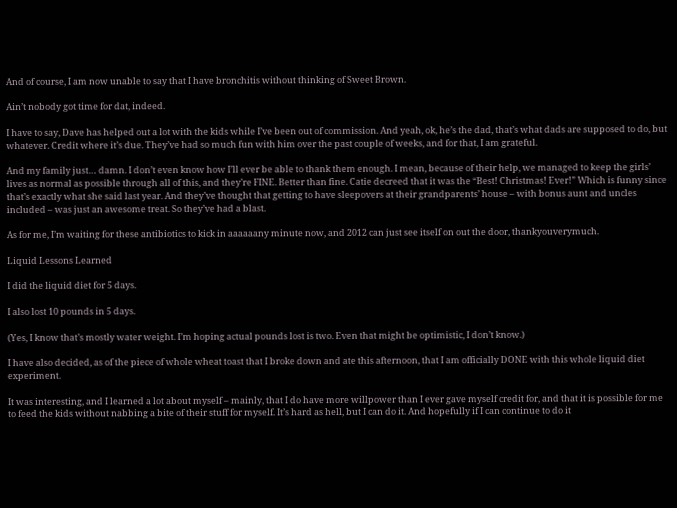And of course, I am now unable to say that I have bronchitis without thinking of Sweet Brown.

Ain’t nobody got time for dat, indeed.

I have to say, Dave has helped out a lot with the kids while I’ve been out of commission. And yeah, ok, he’s the dad, that’s what dads are supposed to do, but whatever. Credit where it’s due. They’ve had so much fun with him over the past couple of weeks, and for that, I am grateful.

And my family just… damn. I don’t even know how I’ll ever be able to thank them enough. I mean, because of their help, we managed to keep the girls’ lives as normal as possible through all of this, and they’re FINE. Better than fine. Catie decreed that it was the “Best! Christmas! Ever!” Which is funny since that’s exactly what she said last year. And they’ve thought that getting to have sleepovers at their grandparents’ house – with bonus aunt and uncles included – was just an awesome treat. So they’ve had a blast.

As for me, I’m waiting for these antibiotics to kick in aaaaaany minute now, and 2012 can just see itself on out the door, thankyouverymuch.

Liquid Lessons Learned

I did the liquid diet for 5 days.

I also lost 10 pounds in 5 days.

(Yes, I know that’s mostly water weight. I’m hoping actual pounds lost is two. Even that might be optimistic, I don’t know.)

I have also decided, as of the piece of whole wheat toast that I broke down and ate this afternoon, that I am officially DONE with this whole liquid diet experiment.

It was interesting, and I learned a lot about myself – mainly, that I do have more willpower than I ever gave myself credit for, and that it is possible for me to feed the kids without nabbing a bite of their stuff for myself. It’s hard as hell, but I can do it. And hopefully if I can continue to do it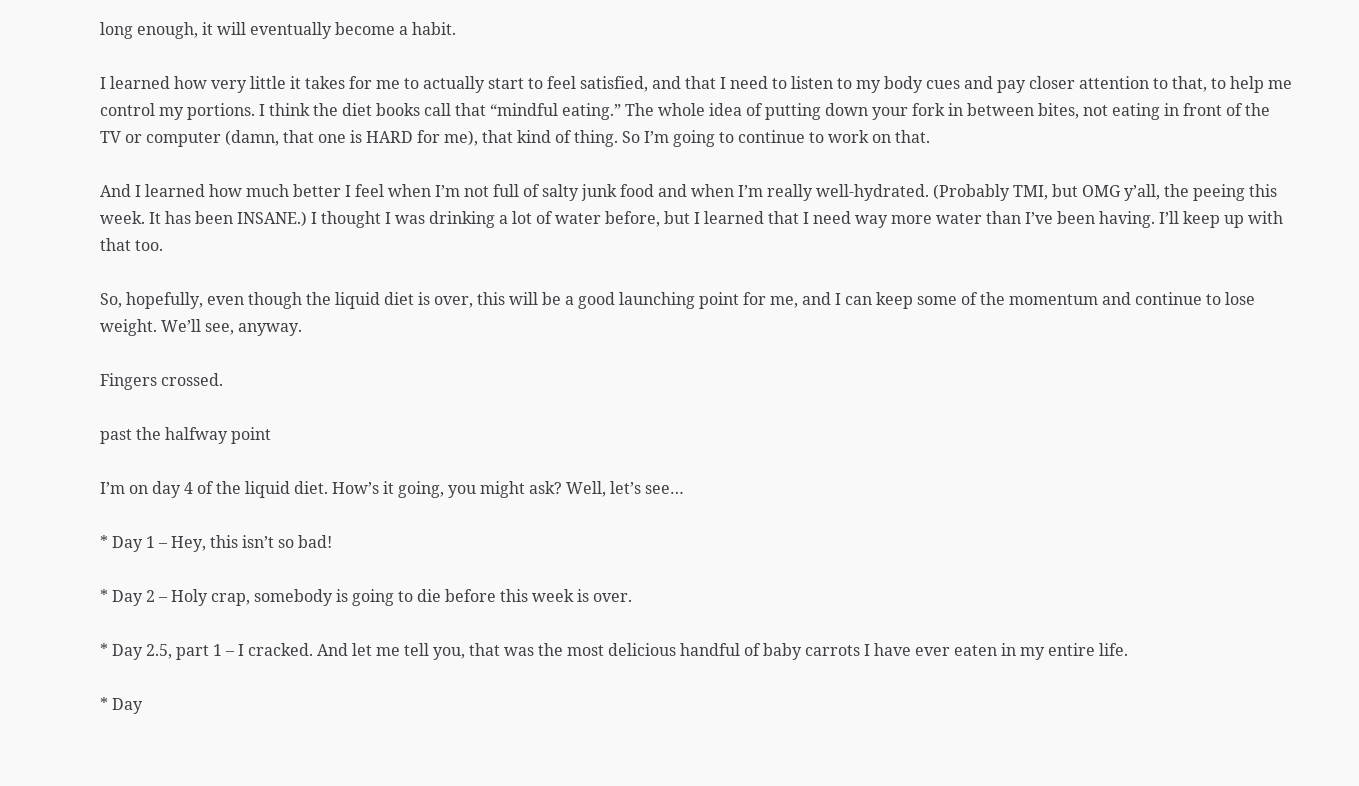long enough, it will eventually become a habit.

I learned how very little it takes for me to actually start to feel satisfied, and that I need to listen to my body cues and pay closer attention to that, to help me control my portions. I think the diet books call that “mindful eating.” The whole idea of putting down your fork in between bites, not eating in front of the TV or computer (damn, that one is HARD for me), that kind of thing. So I’m going to continue to work on that.

And I learned how much better I feel when I’m not full of salty junk food and when I’m really well-hydrated. (Probably TMI, but OMG y’all, the peeing this week. It has been INSANE.) I thought I was drinking a lot of water before, but I learned that I need way more water than I’ve been having. I’ll keep up with that too.

So, hopefully, even though the liquid diet is over, this will be a good launching point for me, and I can keep some of the momentum and continue to lose weight. We’ll see, anyway.

Fingers crossed.

past the halfway point

I’m on day 4 of the liquid diet. How’s it going, you might ask? Well, let’s see…

* Day 1 – Hey, this isn’t so bad!

* Day 2 – Holy crap, somebody is going to die before this week is over.

* Day 2.5, part 1 – I cracked. And let me tell you, that was the most delicious handful of baby carrots I have ever eaten in my entire life.

* Day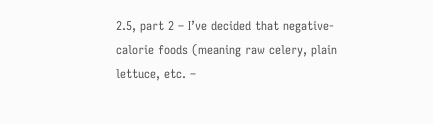2.5, part 2 – I’ve decided that negative-calorie foods (meaning raw celery, plain lettuce, etc. –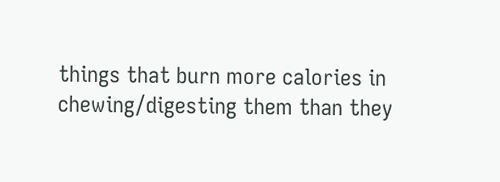things that burn more calories in chewing/digesting them than they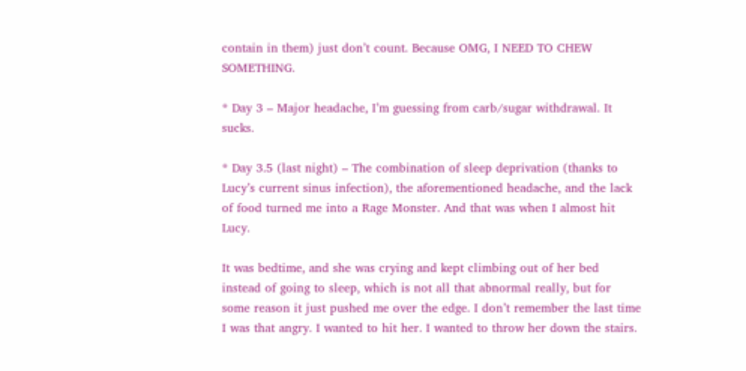contain in them) just don’t count. Because OMG, I NEED TO CHEW SOMETHING.

* Day 3 – Major headache, I’m guessing from carb/sugar withdrawal. It sucks.

* Day 3.5 (last night) – The combination of sleep deprivation (thanks to Lucy’s current sinus infection), the aforementioned headache, and the lack of food turned me into a Rage Monster. And that was when I almost hit Lucy.

It was bedtime, and she was crying and kept climbing out of her bed instead of going to sleep, which is not all that abnormal really, but for some reason it just pushed me over the edge. I don’t remember the last time I was that angry. I wanted to hit her. I wanted to throw her down the stairs.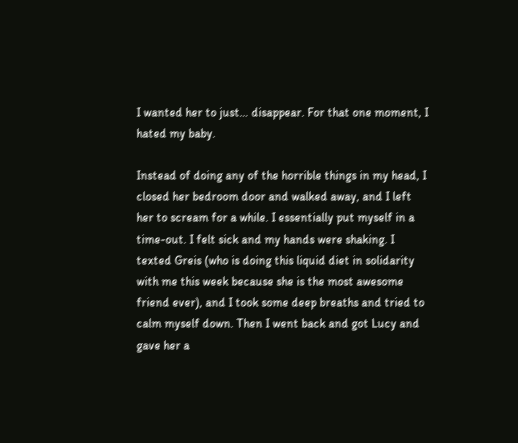I wanted her to just… disappear. For that one moment, I hated my baby.

Instead of doing any of the horrible things in my head, I closed her bedroom door and walked away, and I left her to scream for a while. I essentially put myself in a time-out. I felt sick and my hands were shaking. I texted Greis (who is doing this liquid diet in solidarity with me this week because she is the most awesome friend ever), and I took some deep breaths and tried to calm myself down. Then I went back and got Lucy and gave her a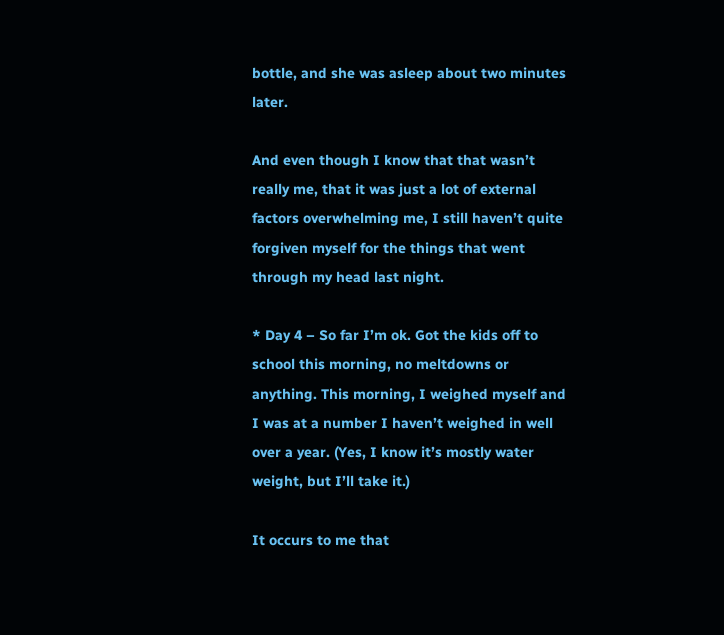bottle, and she was asleep about two minutes later.

And even though I know that that wasn’t really me, that it was just a lot of external factors overwhelming me, I still haven’t quite forgiven myself for the things that went through my head last night.

* Day 4 – So far I’m ok. Got the kids off to school this morning, no meltdowns or anything. This morning, I weighed myself and I was at a number I haven’t weighed in well over a year. (Yes, I know it’s mostly water weight, but I’ll take it.)

It occurs to me that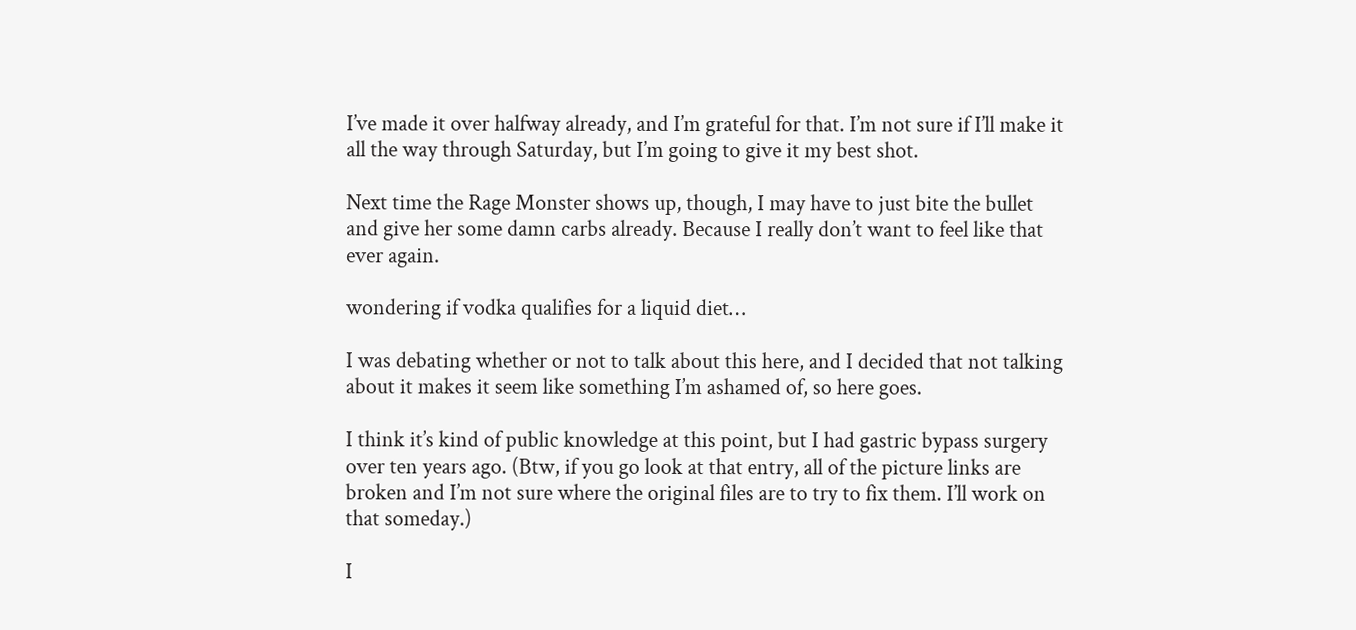I’ve made it over halfway already, and I’m grateful for that. I’m not sure if I’ll make it all the way through Saturday, but I’m going to give it my best shot.

Next time the Rage Monster shows up, though, I may have to just bite the bullet and give her some damn carbs already. Because I really don’t want to feel like that ever again.

wondering if vodka qualifies for a liquid diet…

I was debating whether or not to talk about this here, and I decided that not talking about it makes it seem like something I’m ashamed of, so here goes.

I think it’s kind of public knowledge at this point, but I had gastric bypass surgery over ten years ago. (Btw, if you go look at that entry, all of the picture links are broken and I’m not sure where the original files are to try to fix them. I’ll work on that someday.)

I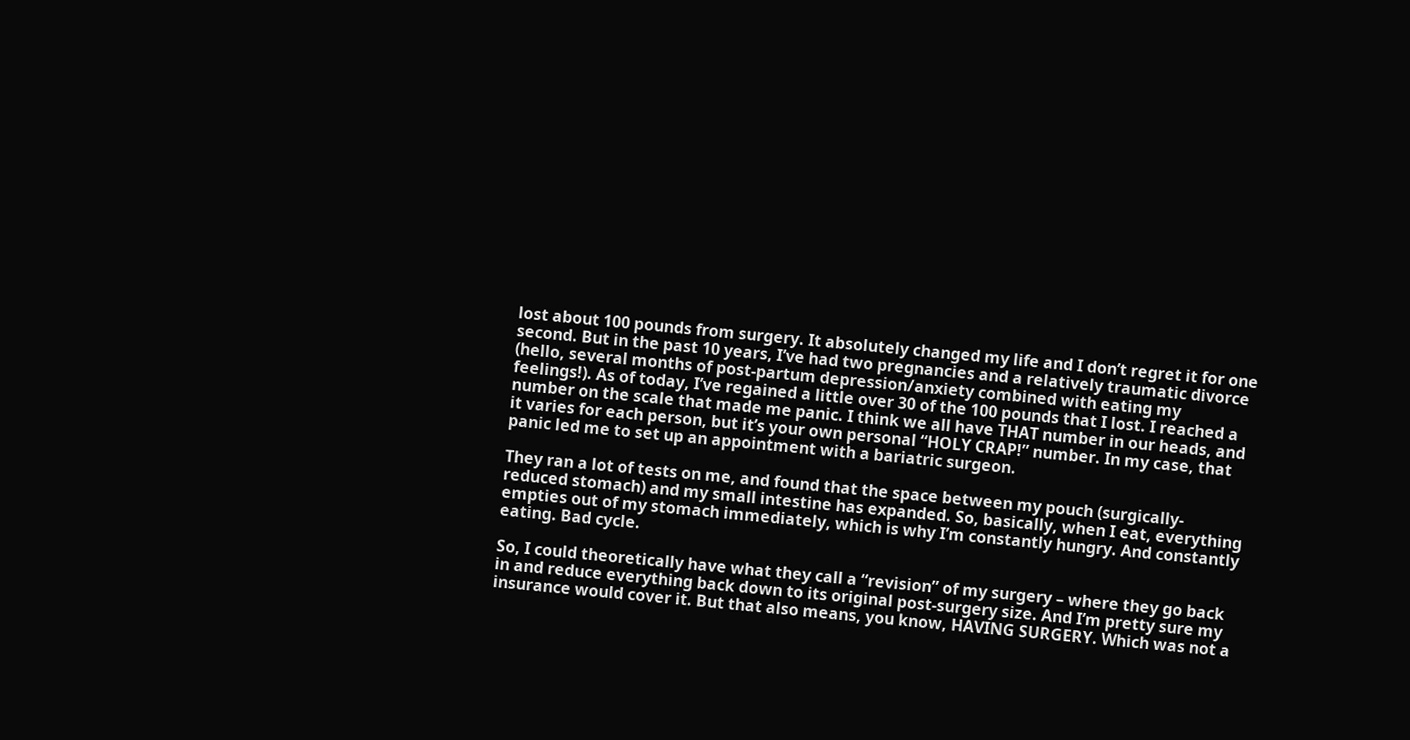lost about 100 pounds from surgery. It absolutely changed my life and I don’t regret it for one second. But in the past 10 years, I’ve had two pregnancies and a relatively traumatic divorce (hello, several months of post-partum depression/anxiety combined with eating my feelings!). As of today, I’ve regained a little over 30 of the 100 pounds that I lost. I reached a number on the scale that made me panic. I think we all have THAT number in our heads, and it varies for each person, but it’s your own personal “HOLY CRAP!” number. In my case, that panic led me to set up an appointment with a bariatric surgeon.

They ran a lot of tests on me, and found that the space between my pouch (surgically-reduced stomach) and my small intestine has expanded. So, basically, when I eat, everything empties out of my stomach immediately, which is why I’m constantly hungry. And constantly eating. Bad cycle.

So, I could theoretically have what they call a “revision” of my surgery – where they go back in and reduce everything back down to its original post-surgery size. And I’m pretty sure my insurance would cover it. But that also means, you know, HAVING SURGERY. Which was not a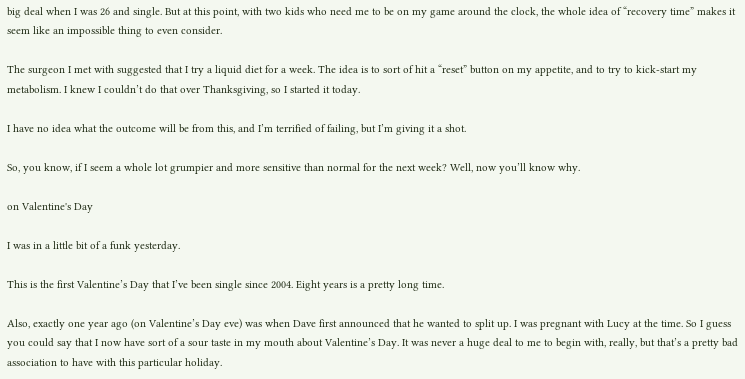big deal when I was 26 and single. But at this point, with two kids who need me to be on my game around the clock, the whole idea of “recovery time” makes it seem like an impossible thing to even consider.

The surgeon I met with suggested that I try a liquid diet for a week. The idea is to sort of hit a “reset” button on my appetite, and to try to kick-start my metabolism. I knew I couldn’t do that over Thanksgiving, so I started it today.

I have no idea what the outcome will be from this, and I’m terrified of failing, but I’m giving it a shot.

So, you know, if I seem a whole lot grumpier and more sensitive than normal for the next week? Well, now you’ll know why.

on Valentine's Day

I was in a little bit of a funk yesterday.

This is the first Valentine’s Day that I’ve been single since 2004. Eight years is a pretty long time.

Also, exactly one year ago (on Valentine’s Day eve) was when Dave first announced that he wanted to split up. I was pregnant with Lucy at the time. So I guess you could say that I now have sort of a sour taste in my mouth about Valentine’s Day. It was never a huge deal to me to begin with, really, but that’s a pretty bad association to have with this particular holiday.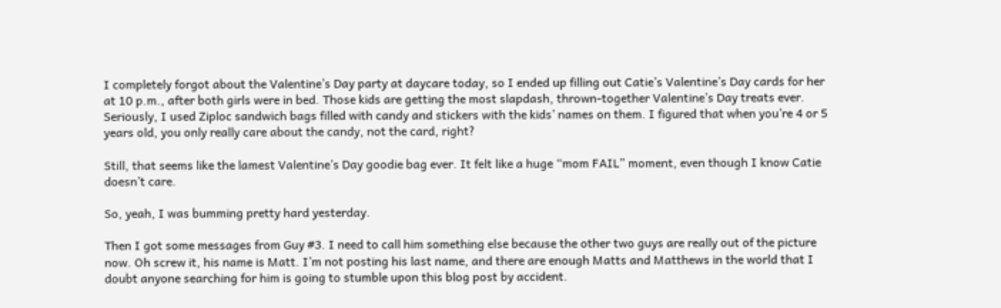I completely forgot about the Valentine’s Day party at daycare today, so I ended up filling out Catie’s Valentine’s Day cards for her at 10 p.m., after both girls were in bed. Those kids are getting the most slapdash, thrown-together Valentine’s Day treats ever. Seriously, I used Ziploc sandwich bags filled with candy and stickers with the kids’ names on them. I figured that when you’re 4 or 5 years old, you only really care about the candy, not the card, right?

Still, that seems like the lamest Valentine’s Day goodie bag ever. It felt like a huge “mom FAIL” moment, even though I know Catie doesn’t care.

So, yeah, I was bumming pretty hard yesterday.

Then I got some messages from Guy #3. I need to call him something else because the other two guys are really out of the picture now. Oh screw it, his name is Matt. I’m not posting his last name, and there are enough Matts and Matthews in the world that I doubt anyone searching for him is going to stumble upon this blog post by accident.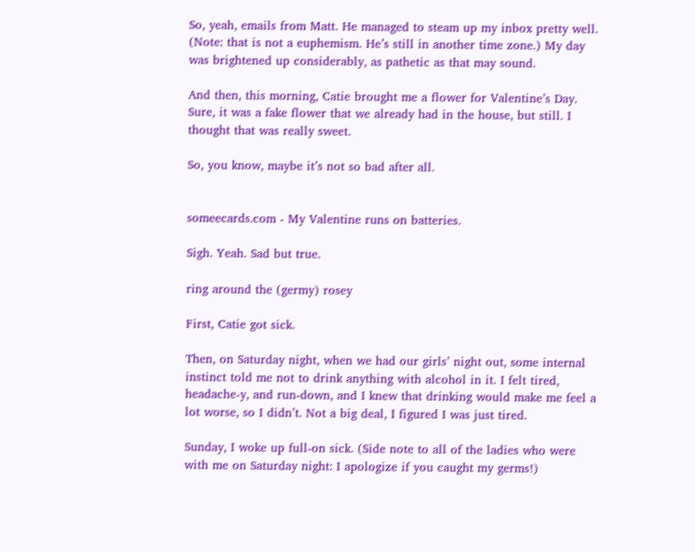So, yeah, emails from Matt. He managed to steam up my inbox pretty well. (Note: that is not a euphemism. He’s still in another time zone.) My day was brightened up considerably, as pathetic as that may sound.

And then, this morning, Catie brought me a flower for Valentine’s Day. Sure, it was a fake flower that we already had in the house, but still. I thought that was really sweet.

So, you know, maybe it’s not so bad after all.


someecards.com - My Valentine runs on batteries.

Sigh. Yeah. Sad but true.

ring around the (germy) rosey

First, Catie got sick.

Then, on Saturday night, when we had our girls’ night out, some internal instinct told me not to drink anything with alcohol in it. I felt tired, headache-y, and run-down, and I knew that drinking would make me feel a lot worse, so I didn’t. Not a big deal, I figured I was just tired.

Sunday, I woke up full-on sick. (Side note to all of the ladies who were with me on Saturday night: I apologize if you caught my germs!)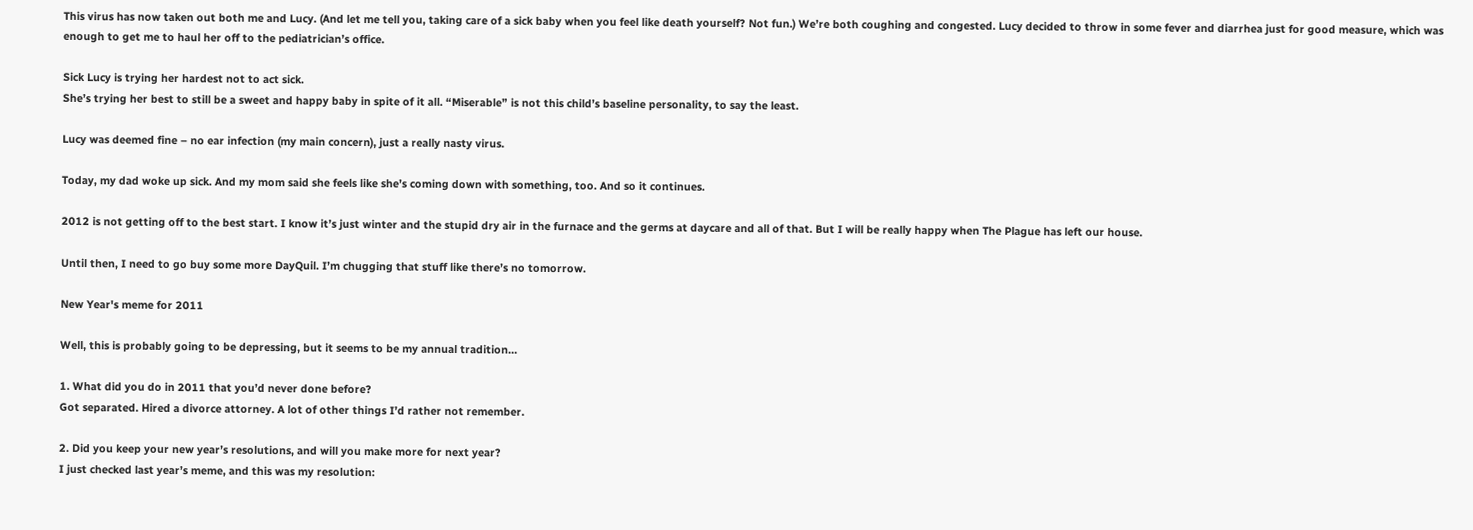This virus has now taken out both me and Lucy. (And let me tell you, taking care of a sick baby when you feel like death yourself? Not fun.) We’re both coughing and congested. Lucy decided to throw in some fever and diarrhea just for good measure, which was enough to get me to haul her off to the pediatrician’s office.

Sick Lucy is trying her hardest not to act sick.
She’s trying her best to still be a sweet and happy baby in spite of it all. “Miserable” is not this child’s baseline personality, to say the least.

Lucy was deemed fine – no ear infection (my main concern), just a really nasty virus.

Today, my dad woke up sick. And my mom said she feels like she’s coming down with something, too. And so it continues.

2012 is not getting off to the best start. I know it’s just winter and the stupid dry air in the furnace and the germs at daycare and all of that. But I will be really happy when The Plague has left our house.

Until then, I need to go buy some more DayQuil. I’m chugging that stuff like there’s no tomorrow.

New Year's meme for 2011

Well, this is probably going to be depressing, but it seems to be my annual tradition…

1. What did you do in 2011 that you’d never done before?
Got separated. Hired a divorce attorney. A lot of other things I’d rather not remember.

2. Did you keep your new year’s resolutions, and will you make more for next year?
I just checked last year’s meme, and this was my resolution: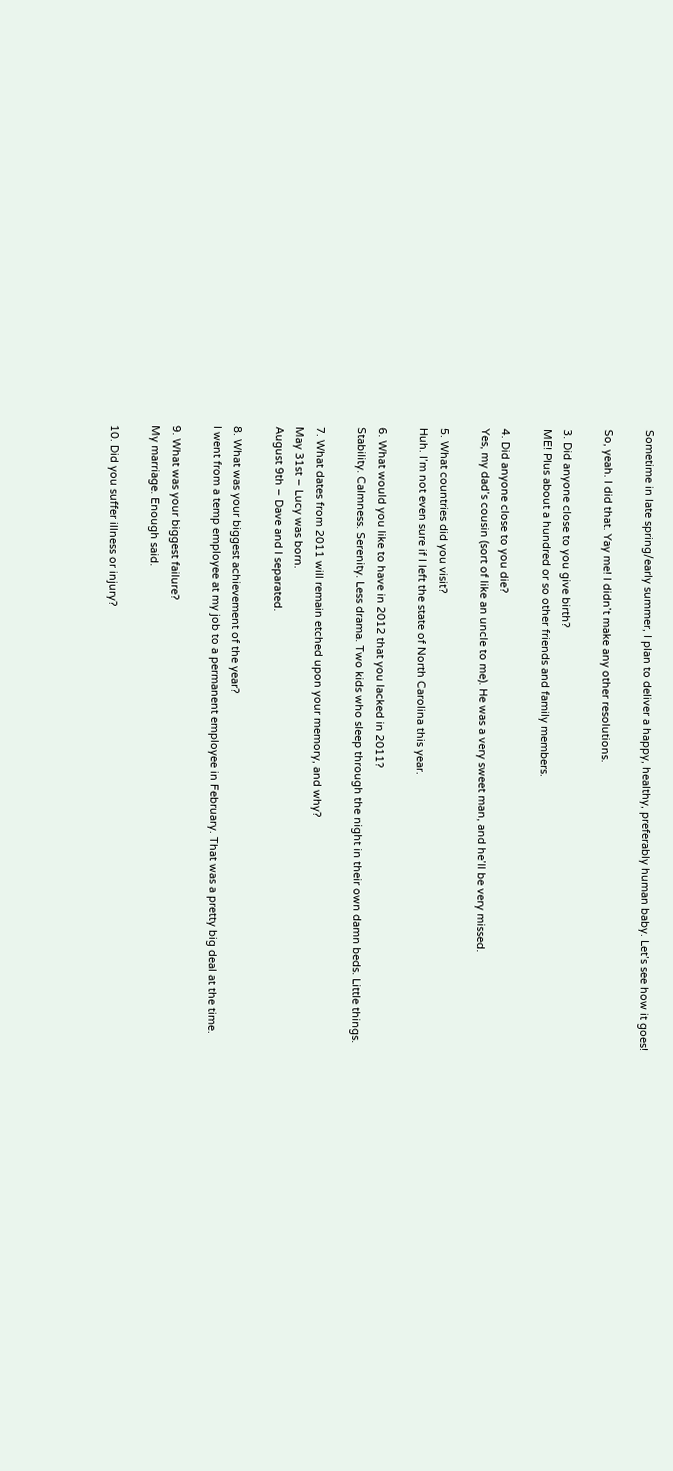Sometime in late spring/early summer, I plan to deliver a happy, healthy, preferably human baby. Let’s see how it goes!

So, yeah. I did that. Yay me! I didn’t make any other resolutions.

3. Did anyone close to you give birth?
ME! Plus about a hundred or so other friends and family members.

4. Did anyone close to you die?
Yes, my dad’s cousin (sort of like an uncle to me). He was a very sweet man, and he’ll be very missed.

5. What countries did you visit?
Huh. I’m not even sure if I left the state of North Carolina this year.

6. What would you like to have in 2012 that you lacked in 2011?
Stability. Calmness. Serenity. Less drama. Two kids who sleep through the night in their own damn beds. Little things.

7. What dates from 2011 will remain etched upon your memory, and why?
May 31st – Lucy was born.
August 9th – Dave and I separated.

8. What was your biggest achievement of the year?
I went from a temp employee at my job to a permanent employee in February. That was a pretty big deal at the time.

9. What was your biggest failure?
My marriage. Enough said.

10. Did you suffer illness or injury?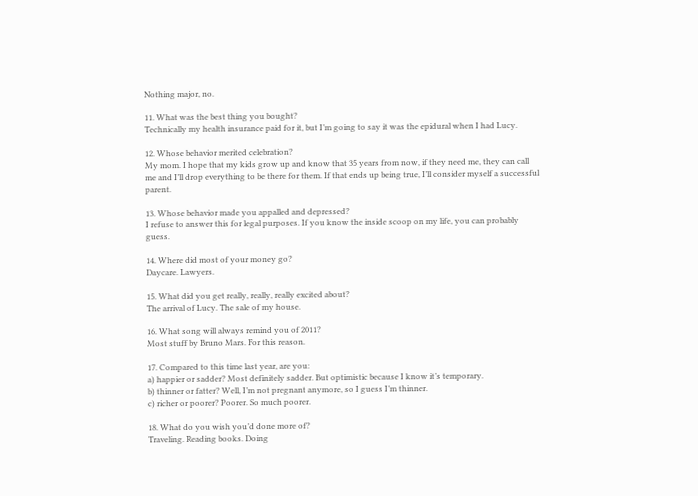Nothing major, no.

11. What was the best thing you bought?
Technically my health insurance paid for it, but I’m going to say it was the epidural when I had Lucy.

12. Whose behavior merited celebration?
My mom. I hope that my kids grow up and know that 35 years from now, if they need me, they can call me and I’ll drop everything to be there for them. If that ends up being true, I’ll consider myself a successful parent.

13. Whose behavior made you appalled and depressed?
I refuse to answer this for legal purposes. If you know the inside scoop on my life, you can probably guess.

14. Where did most of your money go?
Daycare. Lawyers.

15. What did you get really, really, really excited about?
The arrival of Lucy. The sale of my house.

16. What song will always remind you of 2011?
Most stuff by Bruno Mars. For this reason.

17. Compared to this time last year, are you:
a) happier or sadder? Most definitely sadder. But optimistic because I know it’s temporary.
b) thinner or fatter? Well, I’m not pregnant anymore, so I guess I’m thinner.
c) richer or poorer? Poorer. So much poorer.

18. What do you wish you’d done more of?
Traveling. Reading books. Doing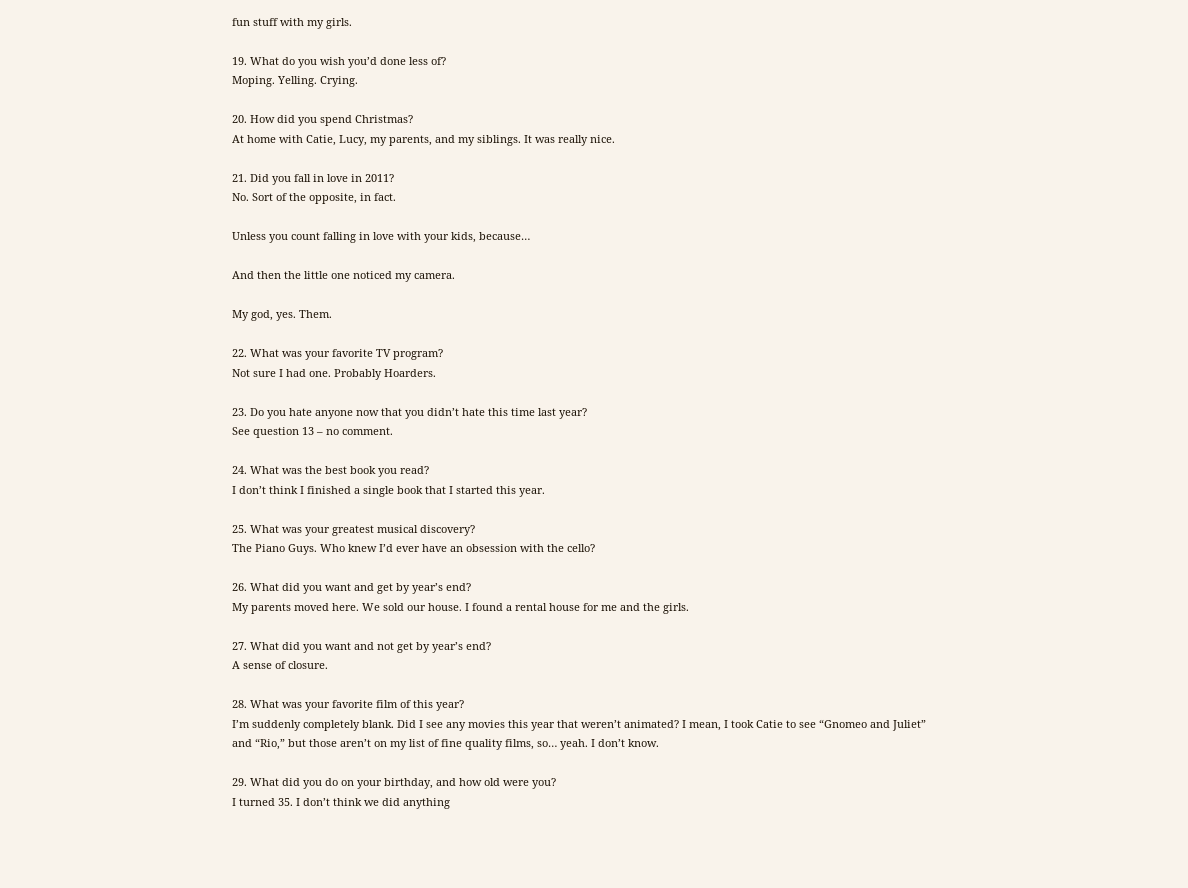fun stuff with my girls.

19. What do you wish you’d done less of?
Moping. Yelling. Crying.

20. How did you spend Christmas?
At home with Catie, Lucy, my parents, and my siblings. It was really nice.

21. Did you fall in love in 2011?
No. Sort of the opposite, in fact.

Unless you count falling in love with your kids, because…

And then the little one noticed my camera.

My god, yes. Them.

22. What was your favorite TV program?
Not sure I had one. Probably Hoarders.

23. Do you hate anyone now that you didn’t hate this time last year?
See question 13 – no comment.

24. What was the best book you read?
I don’t think I finished a single book that I started this year.

25. What was your greatest musical discovery?
The Piano Guys. Who knew I’d ever have an obsession with the cello?

26. What did you want and get by year’s end?
My parents moved here. We sold our house. I found a rental house for me and the girls.

27. What did you want and not get by year’s end?
A sense of closure.

28. What was your favorite film of this year?
I’m suddenly completely blank. Did I see any movies this year that weren’t animated? I mean, I took Catie to see “Gnomeo and Juliet” and “Rio,” but those aren’t on my list of fine quality films, so… yeah. I don’t know.

29. What did you do on your birthday, and how old were you?
I turned 35. I don’t think we did anything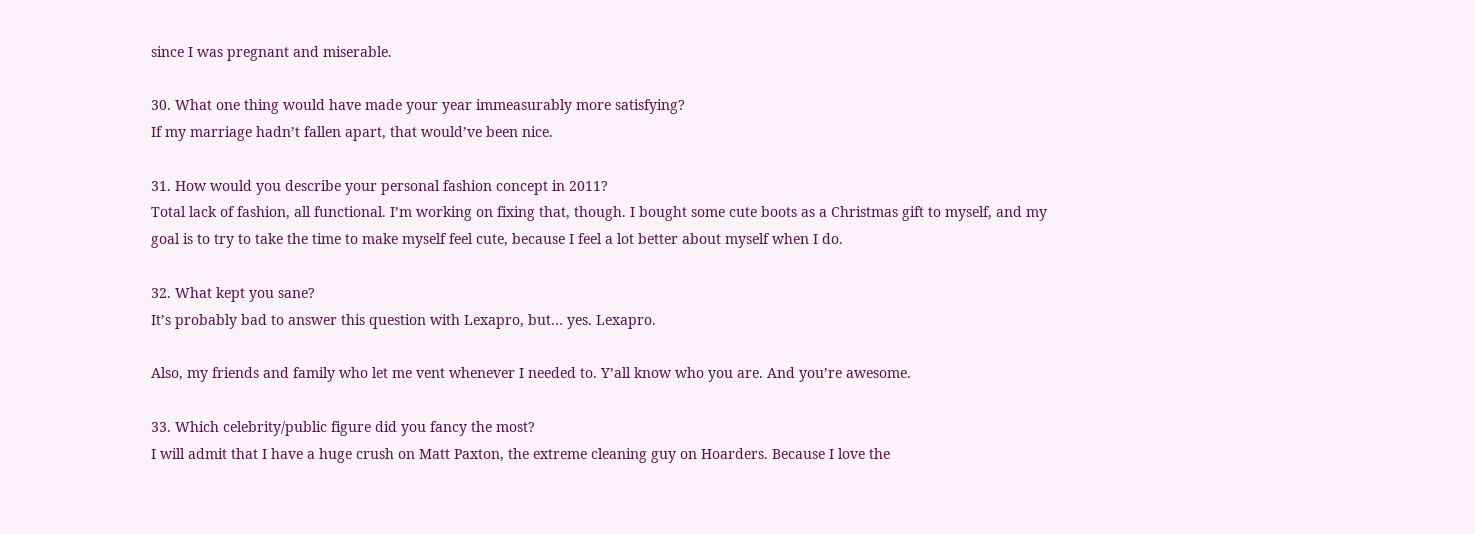since I was pregnant and miserable.

30. What one thing would have made your year immeasurably more satisfying?
If my marriage hadn’t fallen apart, that would’ve been nice.

31. How would you describe your personal fashion concept in 2011?
Total lack of fashion, all functional. I’m working on fixing that, though. I bought some cute boots as a Christmas gift to myself, and my goal is to try to take the time to make myself feel cute, because I feel a lot better about myself when I do.

32. What kept you sane?
It’s probably bad to answer this question with Lexapro, but… yes. Lexapro.

Also, my friends and family who let me vent whenever I needed to. Y’all know who you are. And you’re awesome.

33. Which celebrity/public figure did you fancy the most?
I will admit that I have a huge crush on Matt Paxton, the extreme cleaning guy on Hoarders. Because I love the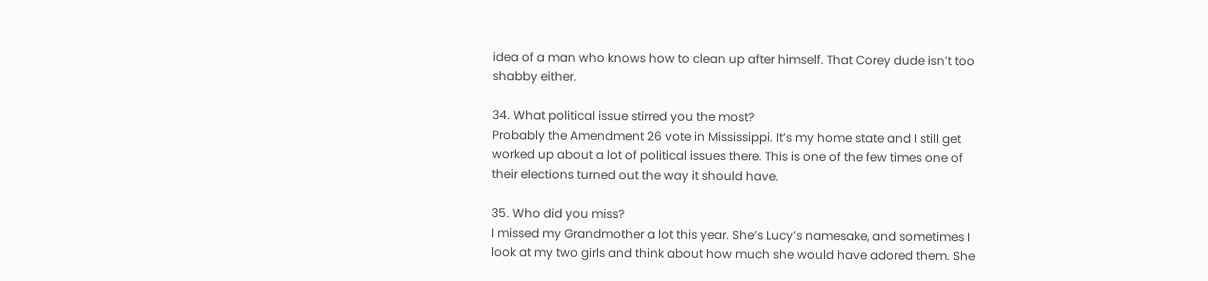idea of a man who knows how to clean up after himself. That Corey dude isn’t too shabby either.

34. What political issue stirred you the most?
Probably the Amendment 26 vote in Mississippi. It’s my home state and I still get worked up about a lot of political issues there. This is one of the few times one of their elections turned out the way it should have.

35. Who did you miss?
I missed my Grandmother a lot this year. She’s Lucy’s namesake, and sometimes I look at my two girls and think about how much she would have adored them. She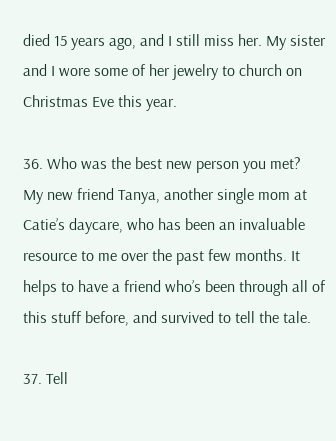died 15 years ago, and I still miss her. My sister and I wore some of her jewelry to church on Christmas Eve this year.

36. Who was the best new person you met?
My new friend Tanya, another single mom at Catie’s daycare, who has been an invaluable resource to me over the past few months. It helps to have a friend who’s been through all of this stuff before, and survived to tell the tale.

37. Tell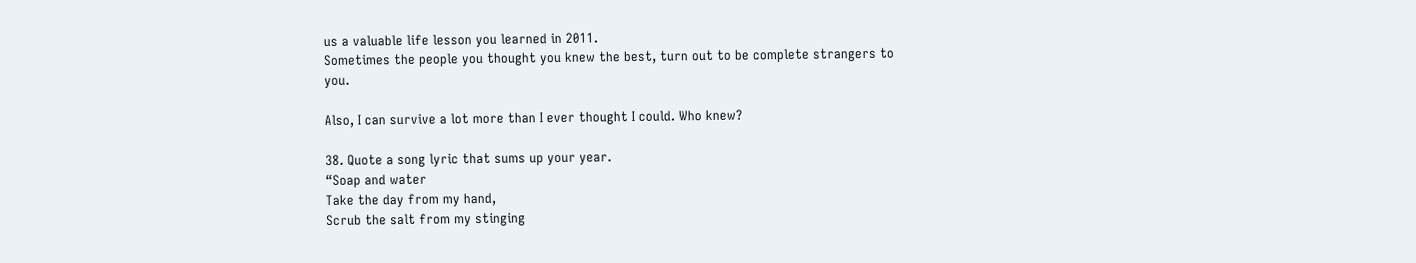us a valuable life lesson you learned in 2011.
Sometimes the people you thought you knew the best, turn out to be complete strangers to you.

Also, I can survive a lot more than I ever thought I could. Who knew?

38. Quote a song lyric that sums up your year.
“Soap and water
Take the day from my hand,
Scrub the salt from my stinging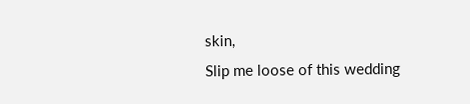skin,
Slip me loose of this wedding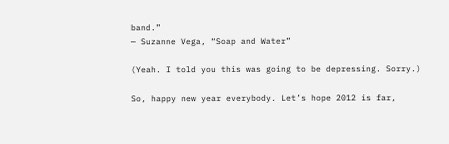band.”
— Suzanne Vega, “Soap and Water”

(Yeah. I told you this was going to be depressing. Sorry.)

So, happy new year everybody. Let’s hope 2012 is far,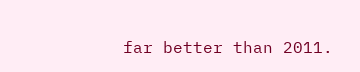far better than 2011.